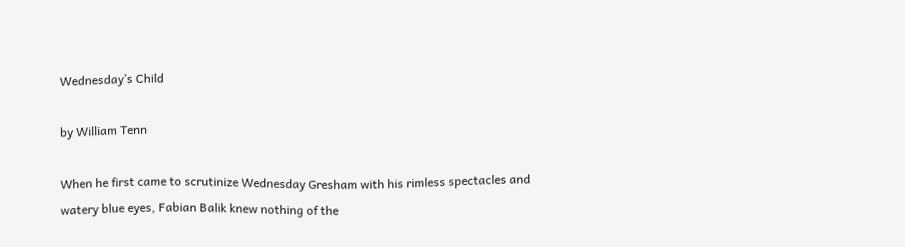Wednesday’s Child

by William Tenn

When he first came to scrutinize Wednesday Gresham with his rimless spectacles and watery blue eyes, Fabian Balik knew nothing of the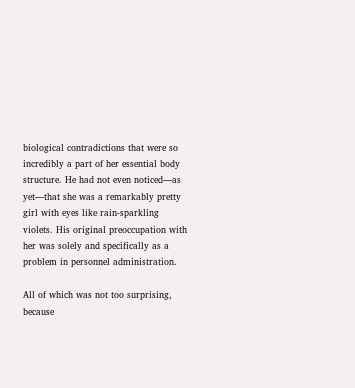biological contradictions that were so incredibly a part of her essential body structure. He had not even noticed—as yet—that she was a remarkably pretty girl with eyes like rain-sparkling violets. His original preoccupation with her was solely and specifically as a problem in personnel administration.

All of which was not too surprising, because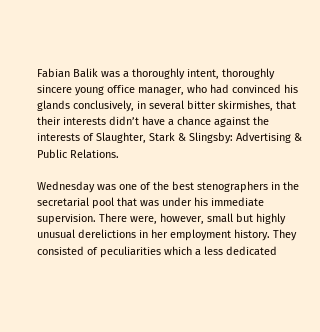Fabian Balik was a thoroughly intent, thoroughly sincere young office manager, who had convinced his glands conclusively, in several bitter skirmishes, that their interests didn’t have a chance against the interests of Slaughter, Stark & Slingsby: Advertising & Public Relations.

Wednesday was one of the best stenographers in the secretarial pool that was under his immediate supervision. There were, however, small but highly unusual derelictions in her employment history. They consisted of peculiarities which a less dedicated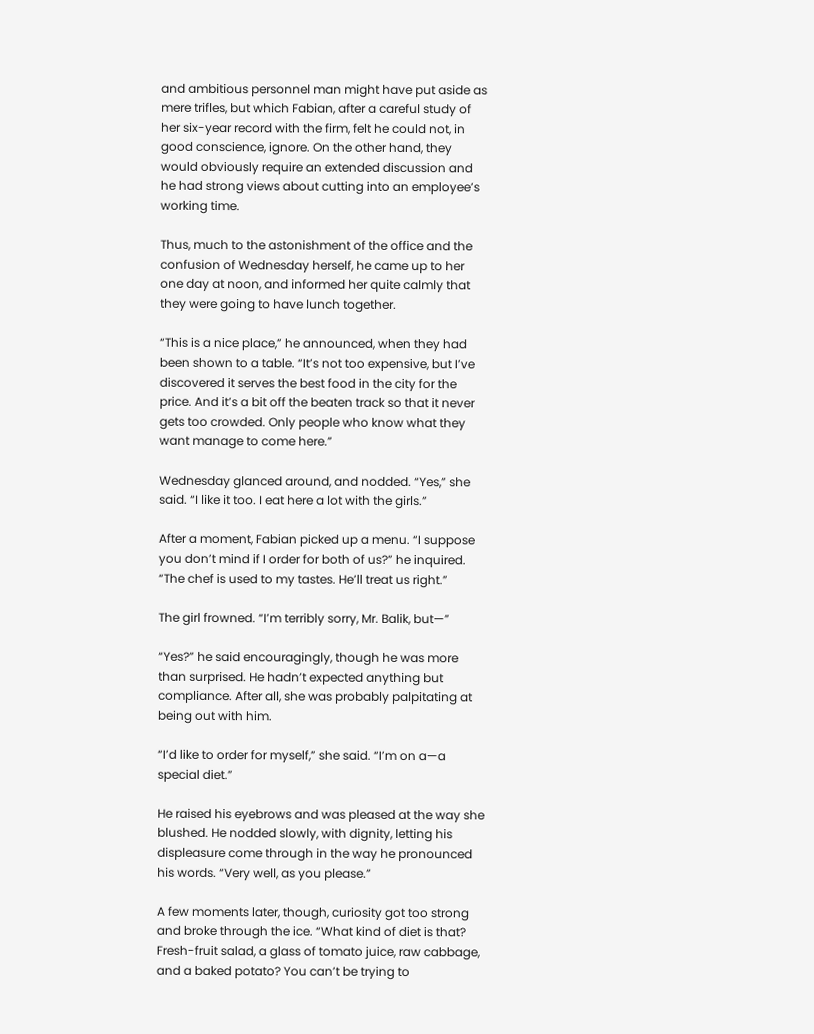and ambitious personnel man might have put aside as mere trifles, but which Fabian, after a careful study of her six-year record with the firm, felt he could not, in good conscience, ignore. On the other hand, they would obviously require an extended discussion and he had strong views about cutting into an employee’s working time.

Thus, much to the astonishment of the office and the confusion of Wednesday herself, he came up to her one day at noon, and informed her quite calmly that they were going to have lunch together.

“This is a nice place,” he announced, when they had been shown to a table. “It’s not too expensive, but I’ve discovered it serves the best food in the city for the price. And it’s a bit off the beaten track so that it never gets too crowded. Only people who know what they want manage to come here.”

Wednesday glanced around, and nodded. “Yes,” she said. “I like it too. I eat here a lot with the girls.”

After a moment, Fabian picked up a menu. “I suppose you don’t mind if I order for both of us?” he inquired. “The chef is used to my tastes. He’ll treat us right.”

The girl frowned. “I’m terribly sorry, Mr. Balik, but—”

“Yes?” he said encouragingly, though he was more than surprised. He hadn’t expected anything but compliance. After all, she was probably palpitating at being out with him.

“I’d like to order for myself,” she said. “I’m on a—a special diet.”

He raised his eyebrows and was pleased at the way she blushed. He nodded slowly, with dignity, letting his displeasure come through in the way he pronounced his words. “Very well, as you please.”

A few moments later, though, curiosity got too strong and broke through the ice. “What kind of diet is that? Fresh-fruit salad, a glass of tomato juice, raw cabbage, and a baked potato? You can’t be trying to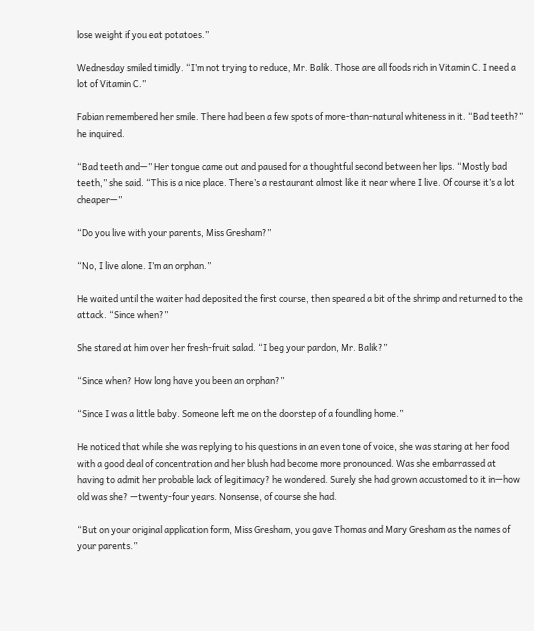lose weight if you eat potatoes.”

Wednesday smiled timidly. “I’m not trying to reduce, Mr. Balik. Those are all foods rich in Vitamin C. I need a lot of Vitamin C.”

Fabian remembered her smile. There had been a few spots of more-than-natural whiteness in it. “Bad teeth?” he inquired.

“Bad teeth and—” Her tongue came out and paused for a thoughtful second between her lips. “Mostly bad teeth,” she said. “This is a nice place. There’s a restaurant almost like it near where I live. Of course it’s a lot cheaper—”

“Do you live with your parents, Miss Gresham?”

“No, I live alone. I’m an orphan.”

He waited until the waiter had deposited the first course, then speared a bit of the shrimp and returned to the attack. “Since when?”

She stared at him over her fresh-fruit salad. “I beg your pardon, Mr. Balik?”

“Since when? How long have you been an orphan?”

“Since I was a little baby. Someone left me on the doorstep of a foundling home.”

He noticed that while she was replying to his questions in an even tone of voice, she was staring at her food with a good deal of concentration and her blush had become more pronounced. Was she embarrassed at having to admit her probable lack of legitimacy? he wondered. Surely she had grown accustomed to it in—how old was she? —twenty-four years. Nonsense, of course she had.

“But on your original application form, Miss Gresham, you gave Thomas and Mary Gresham as the names of your parents.”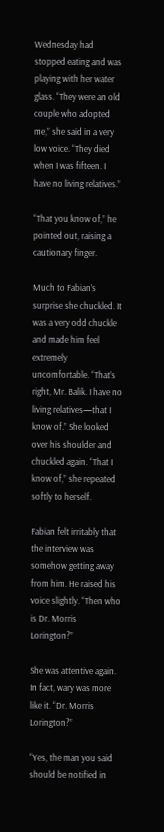Wednesday had stopped eating and was playing with her water glass. “They were an old couple who adopted me,” she said in a very low voice. “They died when I was fifteen. I have no living relatives.”

“That you know of,” he pointed out, raising a cautionary finger.

Much to Fabian’s surprise she chuckled. It was a very odd chuckle and made him feel extremely uncomfortable. “That’s right, Mr. Balik. I have no living relatives—that I know of.” She looked over his shoulder and chuckled again. “That I know of,” she repeated softly to herself.

Fabian felt irritably that the interview was somehow getting away from him. He raised his voice slightly. “Then who is Dr. Morris Lorington?”

She was attentive again. In fact, wary was more like it. “Dr. Morris Lorington?”

“Yes, the man you said should be notified in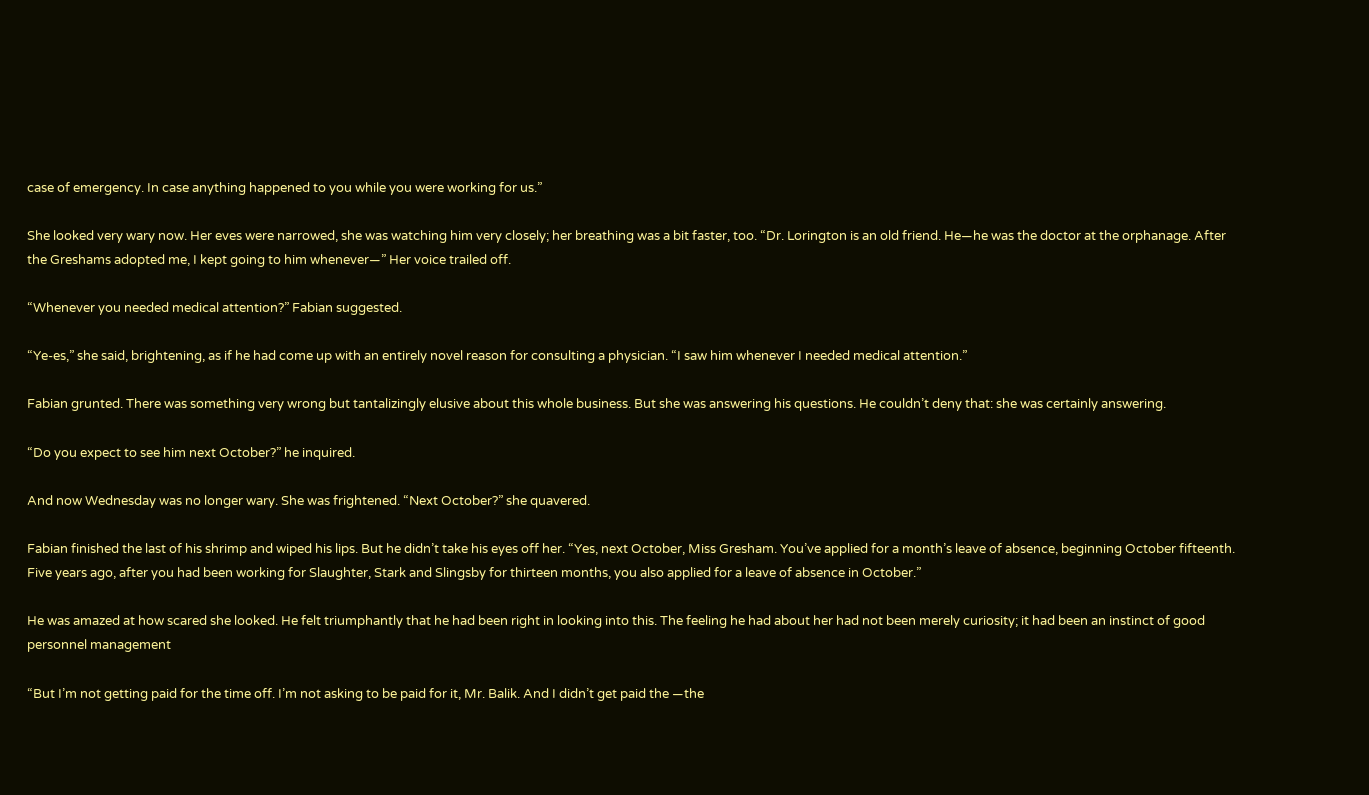case of emergency. In case anything happened to you while you were working for us.”

She looked very wary now. Her eves were narrowed, she was watching him very closely; her breathing was a bit faster, too. “Dr. Lorington is an old friend. He—he was the doctor at the orphanage. After the Greshams adopted me, I kept going to him whenever—” Her voice trailed off.

“Whenever you needed medical attention?” Fabian suggested.

“Ye-es,” she said, brightening, as if he had come up with an entirely novel reason for consulting a physician. “I saw him whenever I needed medical attention.”

Fabian grunted. There was something very wrong but tantalizingly elusive about this whole business. But she was answering his questions. He couldn’t deny that: she was certainly answering.

“Do you expect to see him next October?” he inquired.

And now Wednesday was no longer wary. She was frightened. “Next October?” she quavered.

Fabian finished the last of his shrimp and wiped his lips. But he didn’t take his eyes off her. “Yes, next October, Miss Gresham. You’ve applied for a month’s leave of absence, beginning October fifteenth. Five years ago, after you had been working for Slaughter, Stark and Slingsby for thirteen months, you also applied for a leave of absence in October.”

He was amazed at how scared she looked. He felt triumphantly that he had been right in looking into this. The feeling he had about her had not been merely curiosity; it had been an instinct of good personnel management

“But I’m not getting paid for the time off. I’m not asking to be paid for it, Mr. Balik. And I didn’t get paid the —the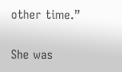other time.”

She was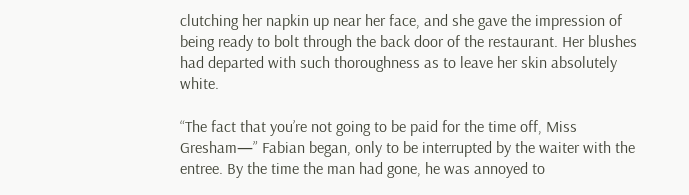clutching her napkin up near her face, and she gave the impression of being ready to bolt through the back door of the restaurant. Her blushes had departed with such thoroughness as to leave her skin absolutely white.

“The fact that you’re not going to be paid for the time off, Miss Gresham—” Fabian began, only to be interrupted by the waiter with the entree. By the time the man had gone, he was annoyed to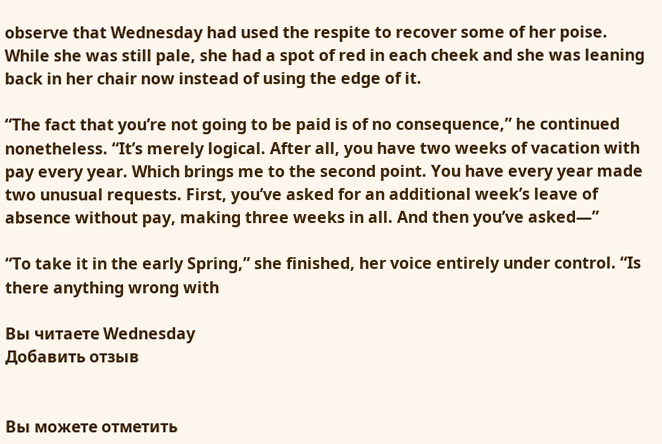observe that Wednesday had used the respite to recover some of her poise. While she was still pale, she had a spot of red in each cheek and she was leaning back in her chair now instead of using the edge of it.

“The fact that you’re not going to be paid is of no consequence,” he continued nonetheless. “It’s merely logical. After all, you have two weeks of vacation with pay every year. Which brings me to the second point. You have every year made two unusual requests. First, you’ve asked for an additional week’s leave of absence without pay, making three weeks in all. And then you’ve asked—”

“To take it in the early Spring,” she finished, her voice entirely under control. “Is there anything wrong with

Вы читаете Wednesday
Добавить отзыв


Вы можете отметить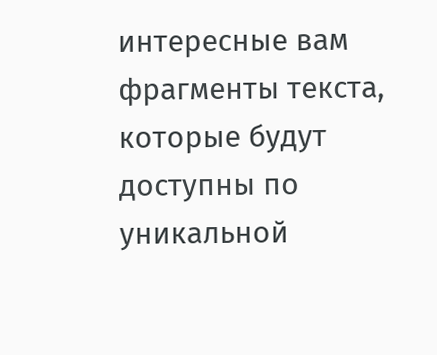интересные вам фрагменты текста, которые будут доступны по уникальной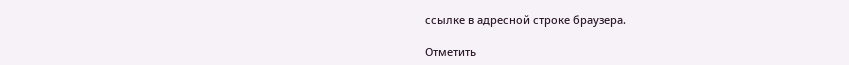ссылке в адресной строке браузера.

Отметить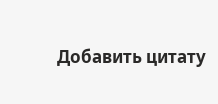Добавить цитату